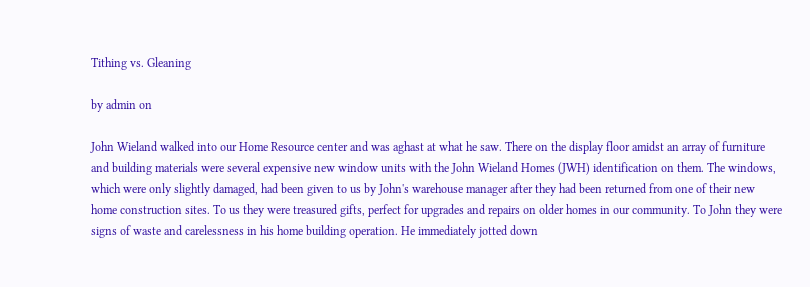Tithing vs. Gleaning

by admin on

John Wieland walked into our Home Resource center and was aghast at what he saw. There on the display floor amidst an array of furniture and building materials were several expensive new window units with the John Wieland Homes (JWH) identification on them. The windows, which were only slightly damaged, had been given to us by John's warehouse manager after they had been returned from one of their new home construction sites. To us they were treasured gifts, perfect for upgrades and repairs on older homes in our community. To John they were signs of waste and carelessness in his home building operation. He immediately jotted down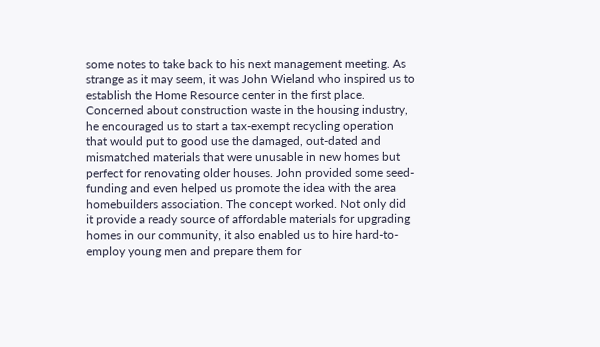some notes to take back to his next management meeting. As strange as it may seem, it was John Wieland who inspired us to establish the Home Resource center in the first place. Concerned about construction waste in the housing industry, he encouraged us to start a tax-exempt recycling operation that would put to good use the damaged, out-dated and mismatched materials that were unusable in new homes but perfect for renovating older houses. John provided some seed-funding and even helped us promote the idea with the area homebuilders association. The concept worked. Not only did it provide a ready source of affordable materials for upgrading homes in our community, it also enabled us to hire hard-to-employ young men and prepare them for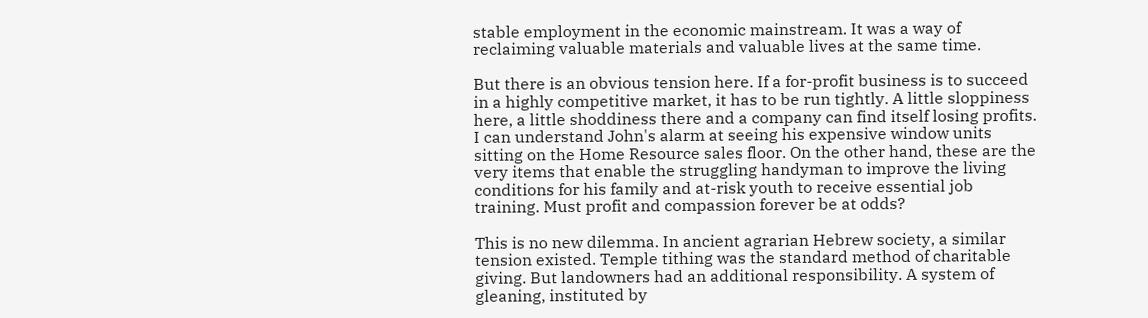stable employment in the economic mainstream. It was a way of reclaiming valuable materials and valuable lives at the same time.

But there is an obvious tension here. If a for-profit business is to succeed in a highly competitive market, it has to be run tightly. A little sloppiness here, a little shoddiness there and a company can find itself losing profits. I can understand John's alarm at seeing his expensive window units sitting on the Home Resource sales floor. On the other hand, these are the very items that enable the struggling handyman to improve the living conditions for his family and at-risk youth to receive essential job training. Must profit and compassion forever be at odds?

This is no new dilemma. In ancient agrarian Hebrew society, a similar tension existed. Temple tithing was the standard method of charitable giving. But landowners had an additional responsibility. A system of gleaning, instituted by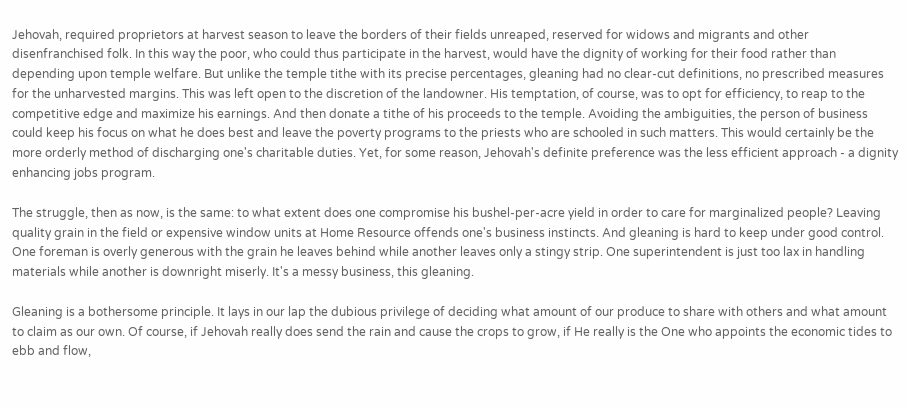Jehovah, required proprietors at harvest season to leave the borders of their fields unreaped, reserved for widows and migrants and other disenfranchised folk. In this way the poor, who could thus participate in the harvest, would have the dignity of working for their food rather than depending upon temple welfare. But unlike the temple tithe with its precise percentages, gleaning had no clear-cut definitions, no prescribed measures for the unharvested margins. This was left open to the discretion of the landowner. His temptation, of course, was to opt for efficiency, to reap to the competitive edge and maximize his earnings. And then donate a tithe of his proceeds to the temple. Avoiding the ambiguities, the person of business could keep his focus on what he does best and leave the poverty programs to the priests who are schooled in such matters. This would certainly be the more orderly method of discharging one's charitable duties. Yet, for some reason, Jehovah's definite preference was the less efficient approach - a dignity enhancing jobs program.

The struggle, then as now, is the same: to what extent does one compromise his bushel-per-acre yield in order to care for marginalized people? Leaving quality grain in the field or expensive window units at Home Resource offends one's business instincts. And gleaning is hard to keep under good control. One foreman is overly generous with the grain he leaves behind while another leaves only a stingy strip. One superintendent is just too lax in handling materials while another is downright miserly. It's a messy business, this gleaning.

Gleaning is a bothersome principle. It lays in our lap the dubious privilege of deciding what amount of our produce to share with others and what amount to claim as our own. Of course, if Jehovah really does send the rain and cause the crops to grow, if He really is the One who appoints the economic tides to ebb and flow,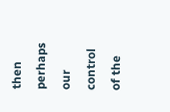then perhaps our control of the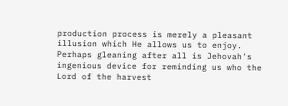production process is merely a pleasant illusion which He allows us to enjoy. Perhaps gleaning after all is Jehovah's ingenious device for reminding us who the Lord of the harvest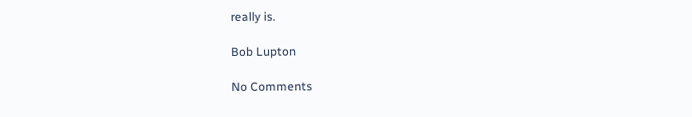really is.

Bob Lupton

No Comments